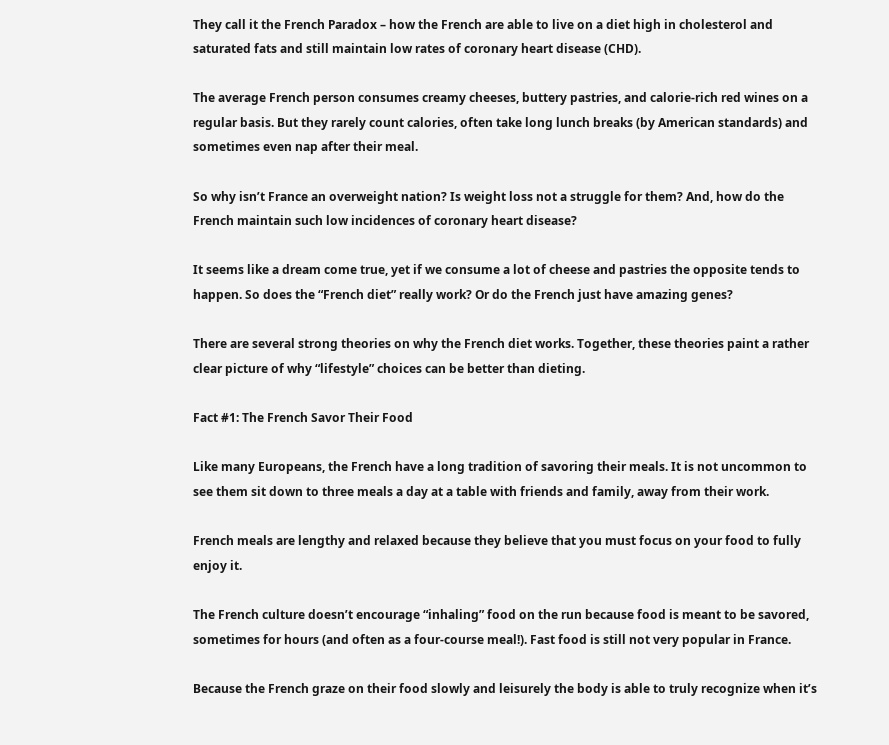They call it the French Paradox – how the French are able to live on a diet high in cholesterol and saturated fats and still maintain low rates of coronary heart disease (CHD).

The average French person consumes creamy cheeses, buttery pastries, and calorie-rich red wines on a regular basis. But they rarely count calories, often take long lunch breaks (by American standards) and sometimes even nap after their meal.

So why isn’t France an overweight nation? Is weight loss not a struggle for them? And, how do the French maintain such low incidences of coronary heart disease?

It seems like a dream come true, yet if we consume a lot of cheese and pastries the opposite tends to happen. So does the “French diet” really work? Or do the French just have amazing genes?

There are several strong theories on why the French diet works. Together, these theories paint a rather clear picture of why “lifestyle” choices can be better than dieting.

Fact #1: The French Savor Their Food

Like many Europeans, the French have a long tradition of savoring their meals. It is not uncommon to see them sit down to three meals a day at a table with friends and family, away from their work.

French meals are lengthy and relaxed because they believe that you must focus on your food to fully enjoy it.

The French culture doesn’t encourage “inhaling” food on the run because food is meant to be savored, sometimes for hours (and often as a four-course meal!). Fast food is still not very popular in France.

Because the French graze on their food slowly and leisurely the body is able to truly recognize when it’s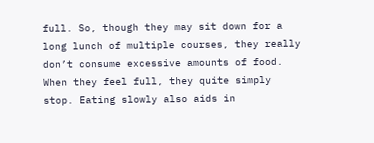full. So, though they may sit down for a long lunch of multiple courses, they really don’t consume excessive amounts of food. When they feel full, they quite simply stop. Eating slowly also aids in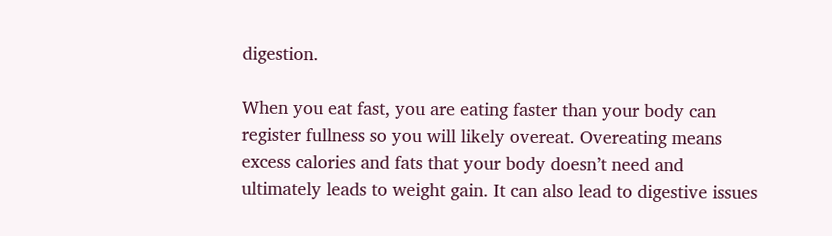digestion.

When you eat fast, you are eating faster than your body can register fullness so you will likely overeat. Overeating means excess calories and fats that your body doesn’t need and ultimately leads to weight gain. It can also lead to digestive issues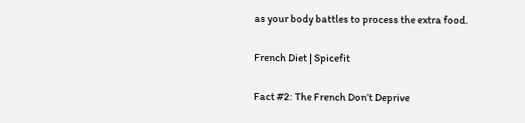as your body battles to process the extra food.

French Diet | Spicefit

Fact #2: The French Don’t Deprive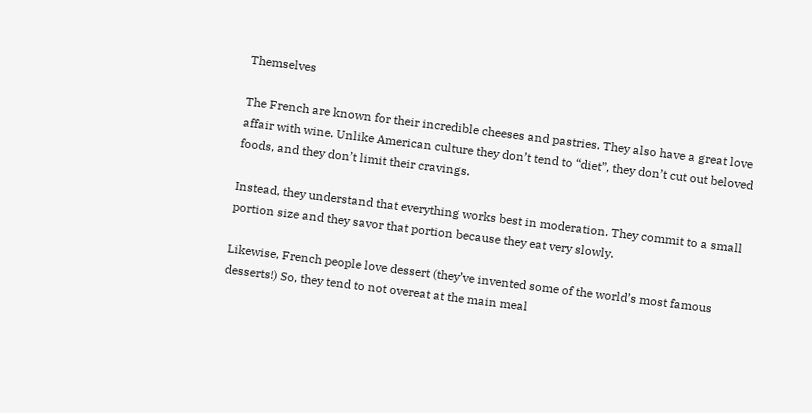Themselves

The French are known for their incredible cheeses and pastries. They also have a great love affair with wine. Unlike American culture they don’t tend to “diet”, they don’t cut out beloved foods, and they don’t limit their cravings.

Instead, they understand that everything works best in moderation. They commit to a small portion size and they savor that portion because they eat very slowly.

Likewise, French people love dessert (they’ve invented some of the world’s most famous desserts!) So, they tend to not overeat at the main meal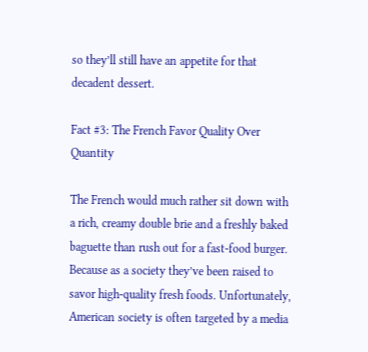so they’ll still have an appetite for that decadent dessert.

Fact #3: The French Favor Quality Over Quantity

The French would much rather sit down with a rich, creamy double brie and a freshly baked baguette than rush out for a fast-food burger. Because as a society they’ve been raised to savor high-quality fresh foods. Unfortunately, American society is often targeted by a media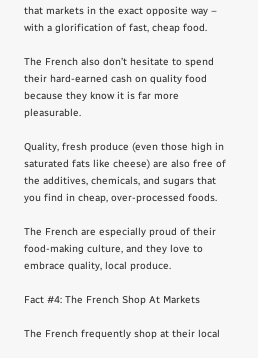that markets in the exact opposite way – with a glorification of fast, cheap food.

The French also don’t hesitate to spend their hard-earned cash on quality food because they know it is far more pleasurable.

Quality, fresh produce (even those high in saturated fats like cheese) are also free of the additives, chemicals, and sugars that you find in cheap, over-processed foods.

The French are especially proud of their food-making culture, and they love to embrace quality, local produce.

Fact #4: The French Shop At Markets

The French frequently shop at their local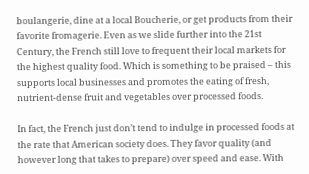boulangerie, dine at a local Boucherie, or get products from their favorite fromagerie. Even as we slide further into the 21st Century, the French still love to frequent their local markets for the highest quality food. Which is something to be praised – this supports local businesses and promotes the eating of fresh, nutrient-dense fruit and vegetables over processed foods.

In fact, the French just don’t tend to indulge in processed foods at the rate that American society does. They favor quality (and however long that takes to prepare) over speed and ease. With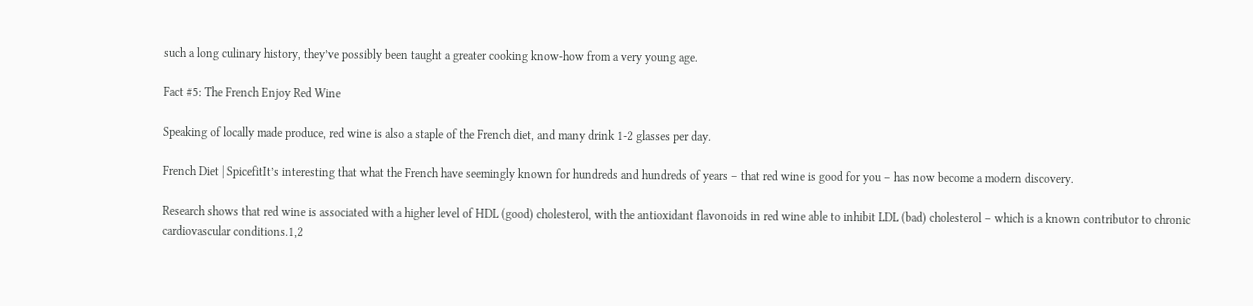such a long culinary history, they’ve possibly been taught a greater cooking know-how from a very young age.

Fact #5: The French Enjoy Red Wine

Speaking of locally made produce, red wine is also a staple of the French diet, and many drink 1-2 glasses per day.

French Diet | SpicefitIt’s interesting that what the French have seemingly known for hundreds and hundreds of years – that red wine is good for you – has now become a modern discovery.

Research shows that red wine is associated with a higher level of HDL (good) cholesterol, with the antioxidant flavonoids in red wine able to inhibit LDL (bad) cholesterol – which is a known contributor to chronic cardiovascular conditions.1,2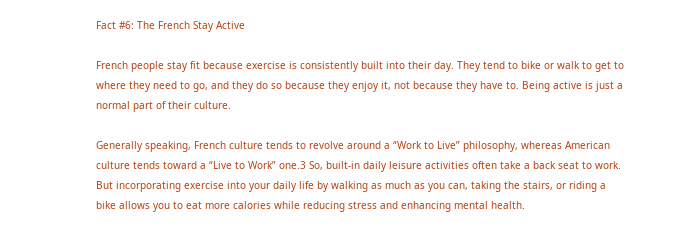Fact #6: The French Stay Active

French people stay fit because exercise is consistently built into their day. They tend to bike or walk to get to where they need to go, and they do so because they enjoy it, not because they have to. Being active is just a normal part of their culture.

Generally speaking, French culture tends to revolve around a “Work to Live” philosophy, whereas American culture tends toward a “Live to Work” one.3 So, built-in daily leisure activities often take a back seat to work. But incorporating exercise into your daily life by walking as much as you can, taking the stairs, or riding a bike allows you to eat more calories while reducing stress and enhancing mental health.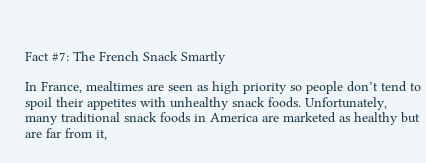Fact #7: The French Snack Smartly

In France, mealtimes are seen as high priority so people don’t tend to spoil their appetites with unhealthy snack foods. Unfortunately, many traditional snack foods in America are marketed as healthy but are far from it,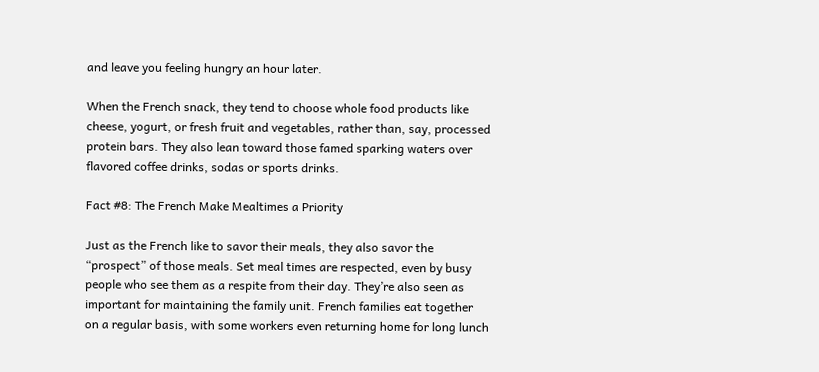and leave you feeling hungry an hour later.

When the French snack, they tend to choose whole food products like cheese, yogurt, or fresh fruit and vegetables, rather than, say, processed protein bars. They also lean toward those famed sparking waters over flavored coffee drinks, sodas or sports drinks.

Fact #8: The French Make Mealtimes a Priority

Just as the French like to savor their meals, they also savor the “prospect” of those meals. Set meal times are respected, even by busy people who see them as a respite from their day. They’re also seen as important for maintaining the family unit. French families eat together on a regular basis, with some workers even returning home for long lunch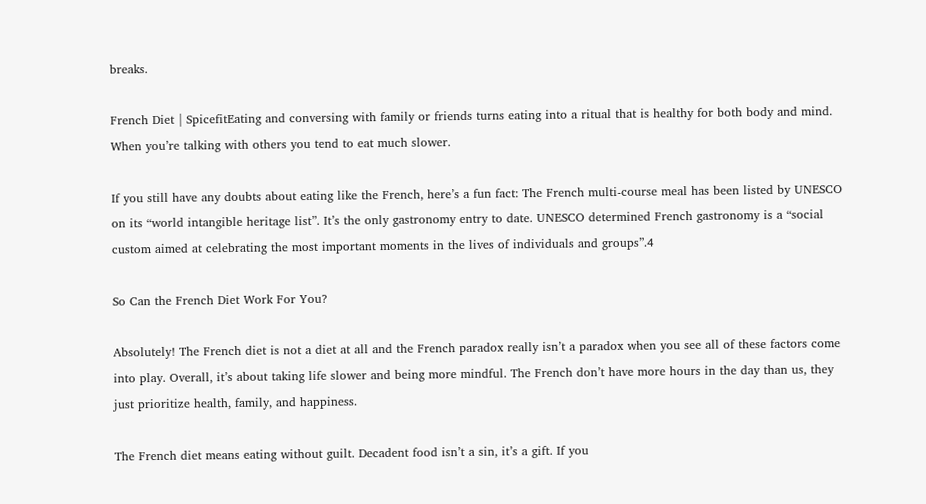breaks.

French Diet | SpicefitEating and conversing with family or friends turns eating into a ritual that is healthy for both body and mind. When you’re talking with others you tend to eat much slower.

If you still have any doubts about eating like the French, here’s a fun fact: The French multi-course meal has been listed by UNESCO on its “world intangible heritage list”. It’s the only gastronomy entry to date. UNESCO determined French gastronomy is a “social custom aimed at celebrating the most important moments in the lives of individuals and groups”.4

So Can the French Diet Work For You?

Absolutely! The French diet is not a diet at all and the French paradox really isn’t a paradox when you see all of these factors come into play. Overall, it’s about taking life slower and being more mindful. The French don’t have more hours in the day than us, they just prioritize health, family, and happiness.

The French diet means eating without guilt. Decadent food isn’t a sin, it’s a gift. If you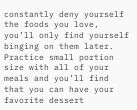constantly deny yourself the foods you love, you’ll only find yourself binging on them later. Practice small portion size with all of your meals and you’ll find that you can have your favorite dessert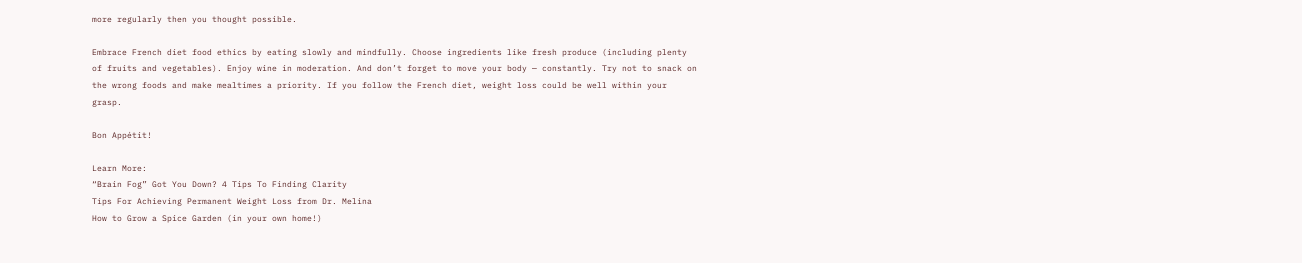more regularly then you thought possible.

Embrace French diet food ethics by eating slowly and mindfully. Choose ingredients like fresh produce (including plenty of fruits and vegetables). Enjoy wine in moderation. And don’t forget to move your body — constantly. Try not to snack on the wrong foods and make mealtimes a priority. If you follow the French diet, weight loss could be well within your grasp.

Bon Appétit!

Learn More:
“Brain Fog” Got You Down? 4 Tips To Finding Clarity
Tips For Achieving Permanent Weight Loss from Dr. Melina
How to Grow a Spice Garden (in your own home!)